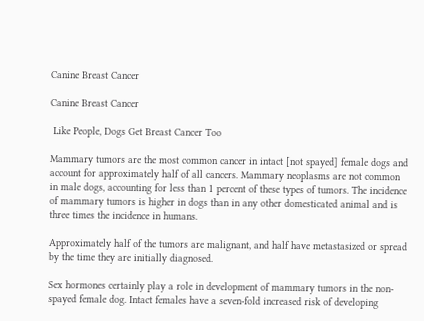Canine Breast Cancer

Canine Breast Cancer

 Like People, Dogs Get Breast Cancer Too

Mammary tumors are the most common cancer in intact [not spayed] female dogs and account for approximately half of all cancers. Mammary neoplasms are not common in male dogs, accounting for less than 1 percent of these types of tumors. The incidence of mammary tumors is higher in dogs than in any other domesticated animal and is three times the incidence in humans.

Approximately half of the tumors are malignant, and half have metastasized or spread by the time they are initially diagnosed.

Sex hormones certainly play a role in development of mammary tumors in the non-spayed female dog. Intact females have a seven-fold increased risk of developing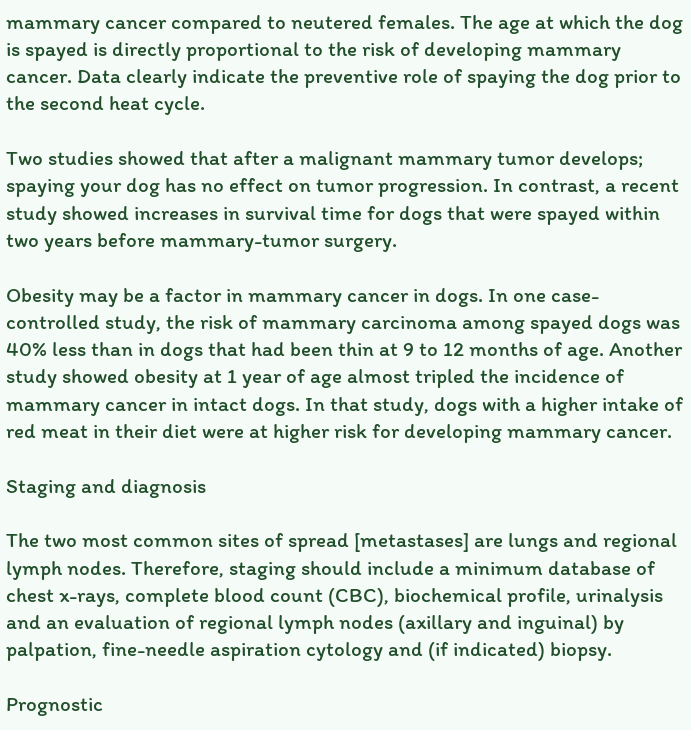mammary cancer compared to neutered females. The age at which the dog is spayed is directly proportional to the risk of developing mammary cancer. Data clearly indicate the preventive role of spaying the dog prior to the second heat cycle.

Two studies showed that after a malignant mammary tumor develops; spaying your dog has no effect on tumor progression. In contrast, a recent study showed increases in survival time for dogs that were spayed within two years before mammary-tumor surgery.

Obesity may be a factor in mammary cancer in dogs. In one case-controlled study, the risk of mammary carcinoma among spayed dogs was 40% less than in dogs that had been thin at 9 to 12 months of age. Another study showed obesity at 1 year of age almost tripled the incidence of mammary cancer in intact dogs. In that study, dogs with a higher intake of red meat in their diet were at higher risk for developing mammary cancer.

Staging and diagnosis

The two most common sites of spread [metastases] are lungs and regional lymph nodes. Therefore, staging should include a minimum database of chest x-rays, complete blood count (CBC), biochemical profile, urinalysis and an evaluation of regional lymph nodes (axillary and inguinal) by palpation, fine-needle aspiration cytology and (if indicated) biopsy.

Prognostic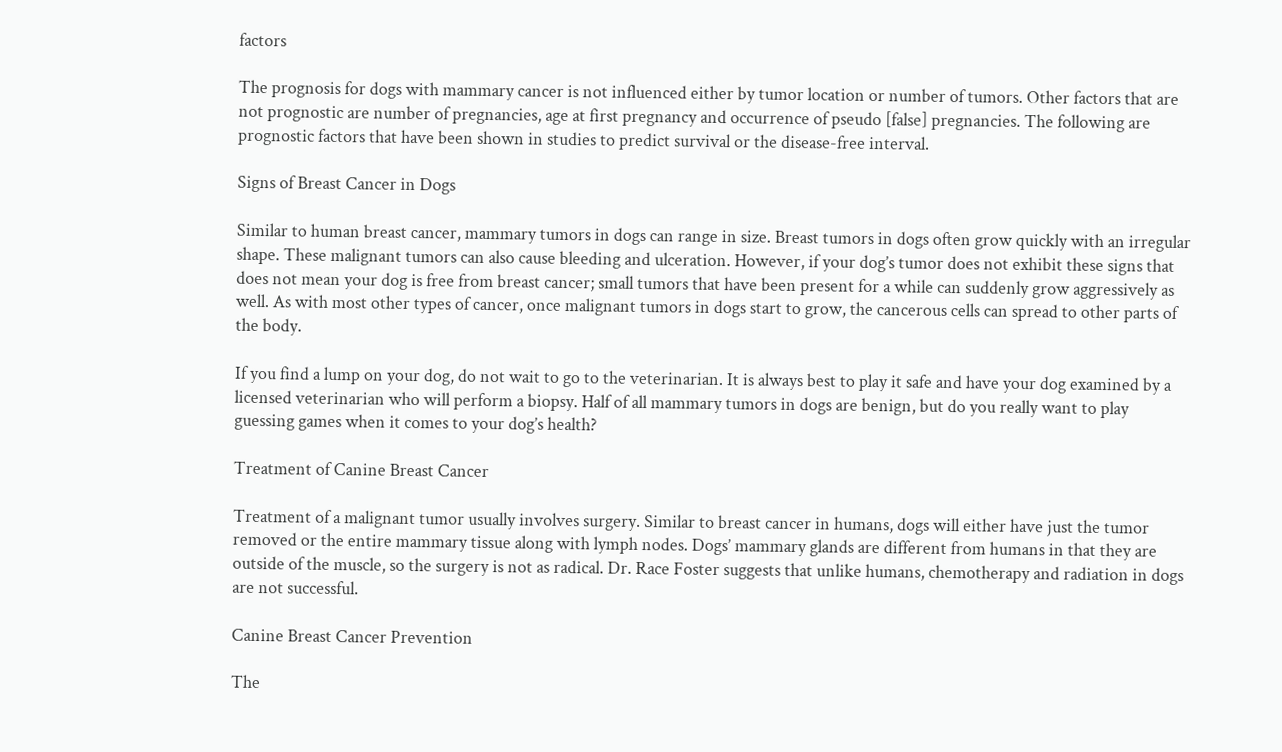factors

The prognosis for dogs with mammary cancer is not influenced either by tumor location or number of tumors. Other factors that are not prognostic are number of pregnancies, age at first pregnancy and occurrence of pseudo [false] pregnancies. The following are prognostic factors that have been shown in studies to predict survival or the disease-free interval.

Signs of Breast Cancer in Dogs

Similar to human breast cancer, mammary tumors in dogs can range in size. Breast tumors in dogs often grow quickly with an irregular shape. These malignant tumors can also cause bleeding and ulceration. However, if your dog’s tumor does not exhibit these signs that does not mean your dog is free from breast cancer; small tumors that have been present for a while can suddenly grow aggressively as well. As with most other types of cancer, once malignant tumors in dogs start to grow, the cancerous cells can spread to other parts of the body.

If you find a lump on your dog, do not wait to go to the veterinarian. It is always best to play it safe and have your dog examined by a licensed veterinarian who will perform a biopsy. Half of all mammary tumors in dogs are benign, but do you really want to play guessing games when it comes to your dog’s health?

Treatment of Canine Breast Cancer

Treatment of a malignant tumor usually involves surgery. Similar to breast cancer in humans, dogs will either have just the tumor removed or the entire mammary tissue along with lymph nodes. Dogs’ mammary glands are different from humans in that they are outside of the muscle, so the surgery is not as radical. Dr. Race Foster suggests that unlike humans, chemotherapy and radiation in dogs are not successful.

Canine Breast Cancer Prevention

The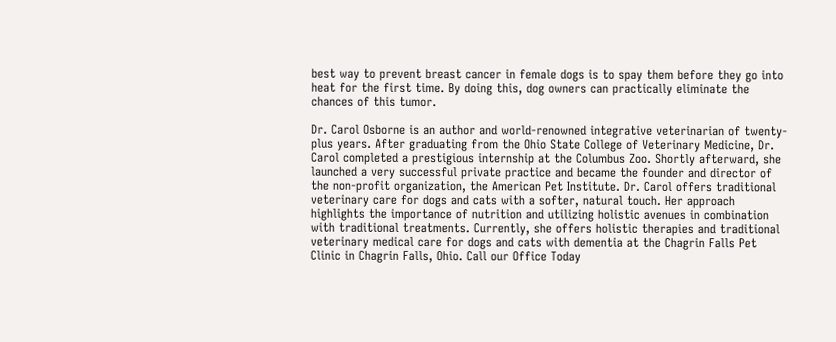best way to prevent breast cancer in female dogs is to spay them before they go into heat for the first time. By doing this, dog owners can practically eliminate the chances of this tumor.

Dr. Carol Osborne is an author and world-renowned integrative veterinarian of twenty-plus years. After graduating from the Ohio State College of Veterinary Medicine, Dr. Carol completed a prestigious internship at the Columbus Zoo. Shortly afterward, she launched a very successful private practice and became the founder and director of the non-profit organization, the American Pet Institute. Dr. Carol offers traditional veterinary care for dogs and cats with a softer, natural touch. Her approach highlights the importance of nutrition and utilizing holistic avenues in combination with traditional treatments. Currently, she offers holistic therapies and traditional veterinary medical care for dogs and cats with dementia at the Chagrin Falls Pet Clinic in Chagrin Falls, Ohio. Call our Office Today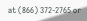at (866) 372-2765 or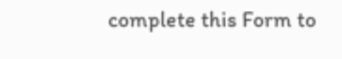complete this Form to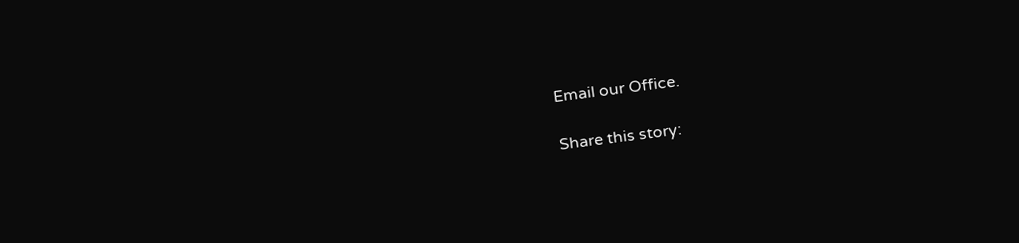Email our Office.

Share this story: